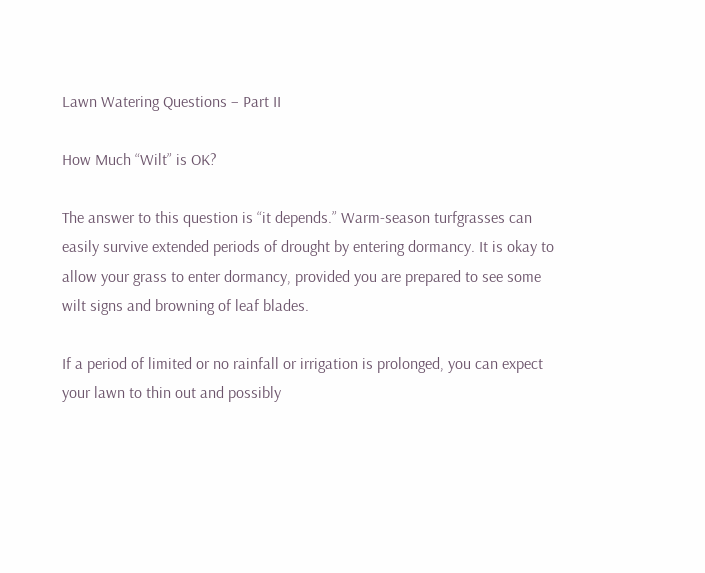Lawn Watering Questions – Part II

How Much “Wilt” is OK?

The answer to this question is “it depends.” Warm-season turfgrasses can easily survive extended periods of drought by entering dormancy. It is okay to allow your grass to enter dormancy, provided you are prepared to see some wilt signs and browning of leaf blades.

If a period of limited or no rainfall or irrigation is prolonged, you can expect your lawn to thin out and possibly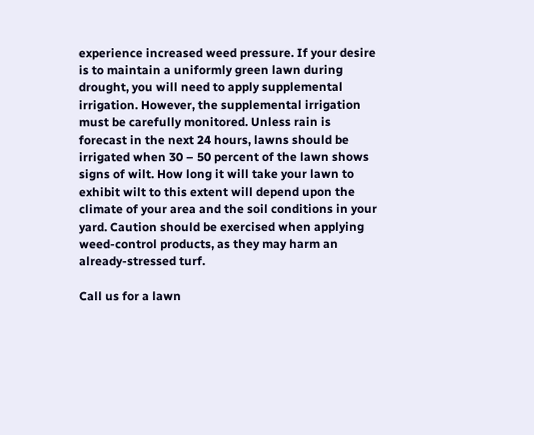experience increased weed pressure. If your desire is to maintain a uniformly green lawn during drought, you will need to apply supplemental irrigation. However, the supplemental irrigation must be carefully monitored. Unless rain is forecast in the next 24 hours, lawns should be irrigated when 30 – 50 percent of the lawn shows signs of wilt. How long it will take your lawn to exhibit wilt to this extent will depend upon the climate of your area and the soil conditions in your yard. Caution should be exercised when applying weed-control products, as they may harm an already-stressed turf.

Call us for a lawn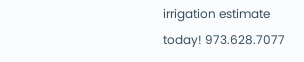irrigation estimate today! 973.628.7077